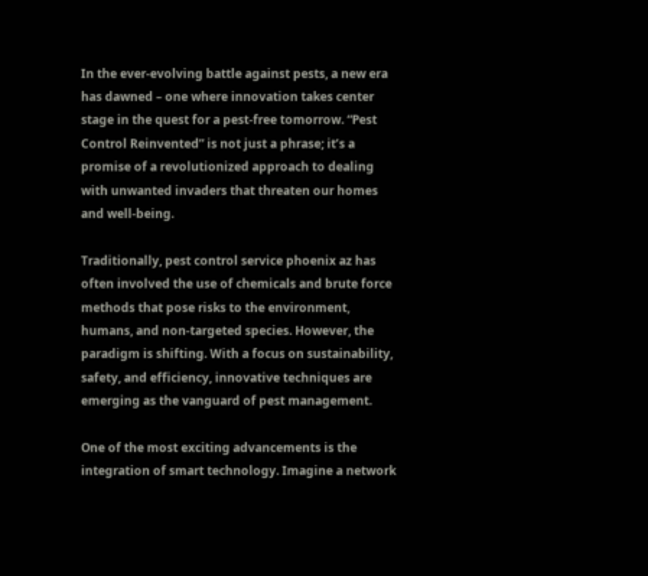In the ever-evolving battle against pests, a new era has dawned – one where innovation takes center stage in the quest for a pest-free tomorrow. “Pest Control Reinvented” is not just a phrase; it’s a promise of a revolutionized approach to dealing with unwanted invaders that threaten our homes and well-being.

Traditionally, pest control service phoenix az has often involved the use of chemicals and brute force methods that pose risks to the environment, humans, and non-targeted species. However, the paradigm is shifting. With a focus on sustainability, safety, and efficiency, innovative techniques are emerging as the vanguard of pest management.

One of the most exciting advancements is the integration of smart technology. Imagine a network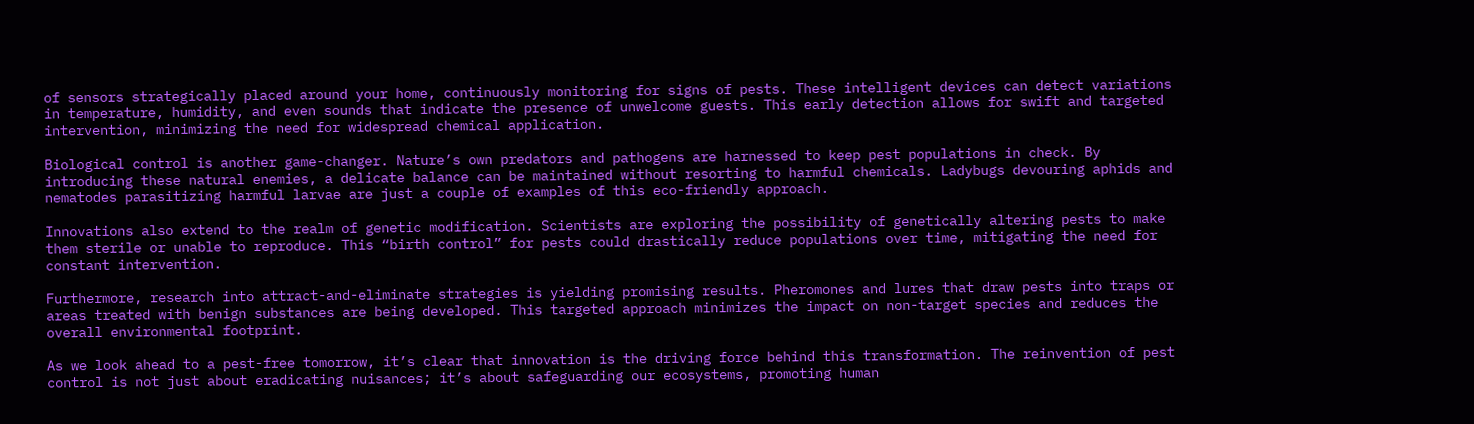of sensors strategically placed around your home, continuously monitoring for signs of pests. These intelligent devices can detect variations in temperature, humidity, and even sounds that indicate the presence of unwelcome guests. This early detection allows for swift and targeted intervention, minimizing the need for widespread chemical application.

Biological control is another game-changer. Nature’s own predators and pathogens are harnessed to keep pest populations in check. By introducing these natural enemies, a delicate balance can be maintained without resorting to harmful chemicals. Ladybugs devouring aphids and nematodes parasitizing harmful larvae are just a couple of examples of this eco-friendly approach.

Innovations also extend to the realm of genetic modification. Scientists are exploring the possibility of genetically altering pests to make them sterile or unable to reproduce. This “birth control” for pests could drastically reduce populations over time, mitigating the need for constant intervention.

Furthermore, research into attract-and-eliminate strategies is yielding promising results. Pheromones and lures that draw pests into traps or areas treated with benign substances are being developed. This targeted approach minimizes the impact on non-target species and reduces the overall environmental footprint.

As we look ahead to a pest-free tomorrow, it’s clear that innovation is the driving force behind this transformation. The reinvention of pest control is not just about eradicating nuisances; it’s about safeguarding our ecosystems, promoting human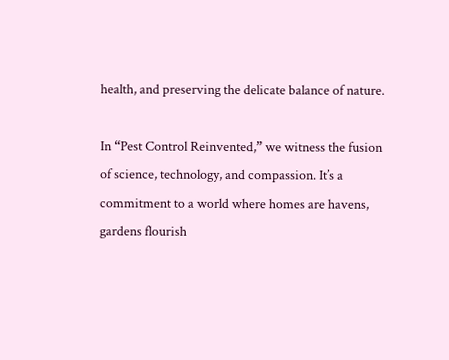health, and preserving the delicate balance of nature.

In “Pest Control Reinvented,” we witness the fusion of science, technology, and compassion. It’s a commitment to a world where homes are havens, gardens flourish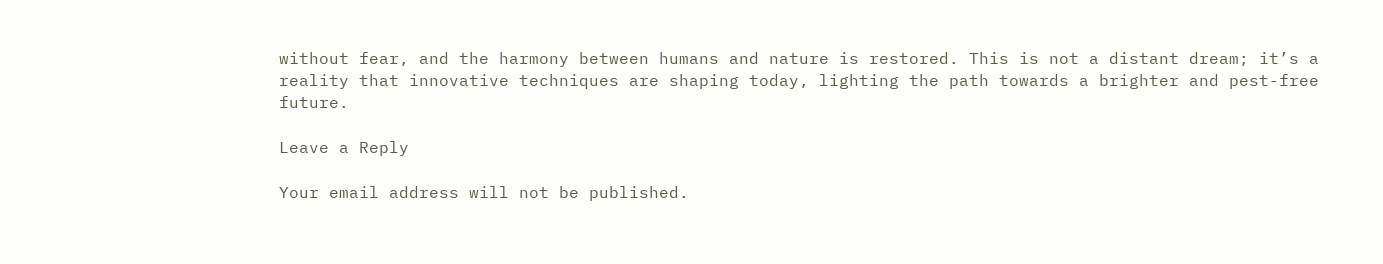without fear, and the harmony between humans and nature is restored. This is not a distant dream; it’s a reality that innovative techniques are shaping today, lighting the path towards a brighter and pest-free future.

Leave a Reply

Your email address will not be published.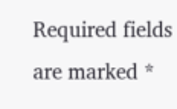Required fields are marked *